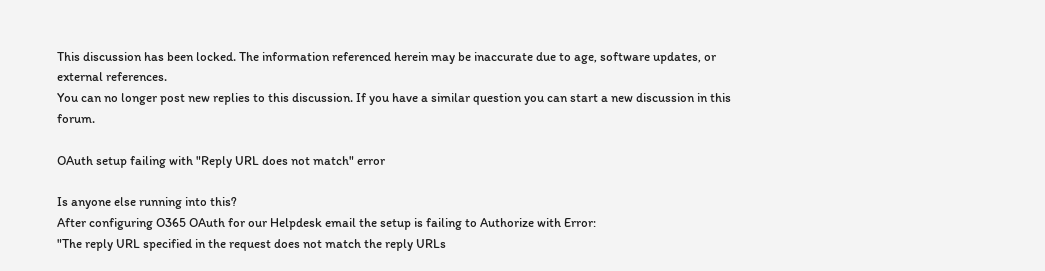This discussion has been locked. The information referenced herein may be inaccurate due to age, software updates, or external references.
You can no longer post new replies to this discussion. If you have a similar question you can start a new discussion in this forum.

OAuth setup failing with "Reply URL does not match" error

Is anyone else running into this?
After configuring O365 OAuth for our Helpdesk email the setup is failing to Authorize with Error:
"The reply URL specified in the request does not match the reply URLs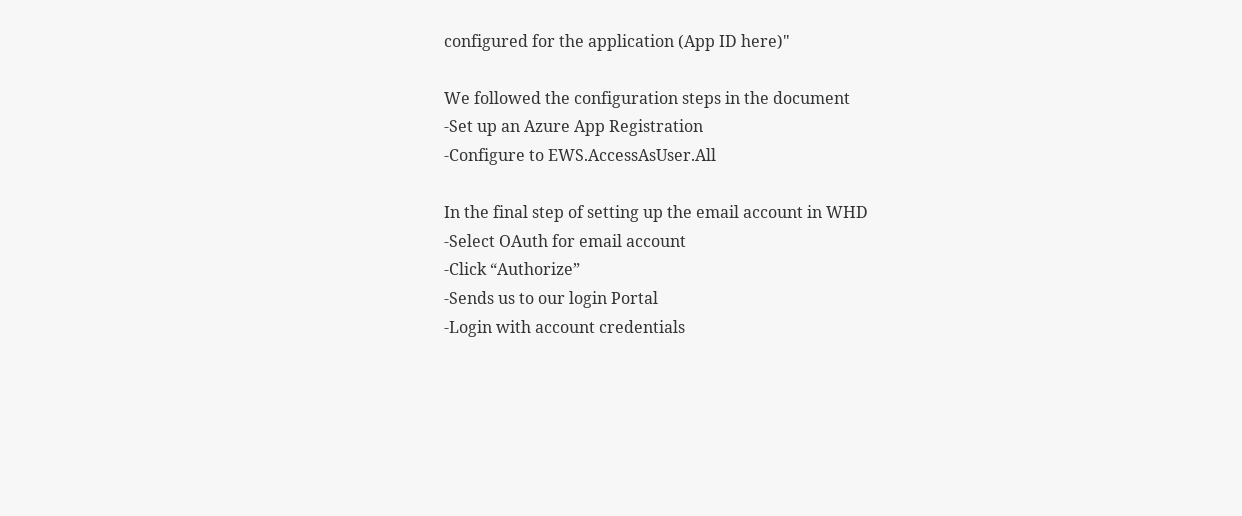configured for the application (App ID here)"

We followed the configuration steps in the document
-Set up an Azure App Registration
-Configure to EWS.AccessAsUser.All

In the final step of setting up the email account in WHD
-Select OAuth for email account
-Click “Authorize”
-Sends us to our login Portal
-Login with account credentials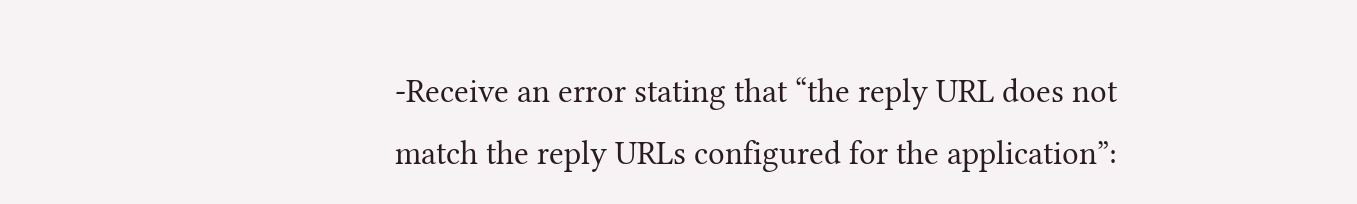-Receive an error stating that “the reply URL does not match the reply URLs configured for the application”: